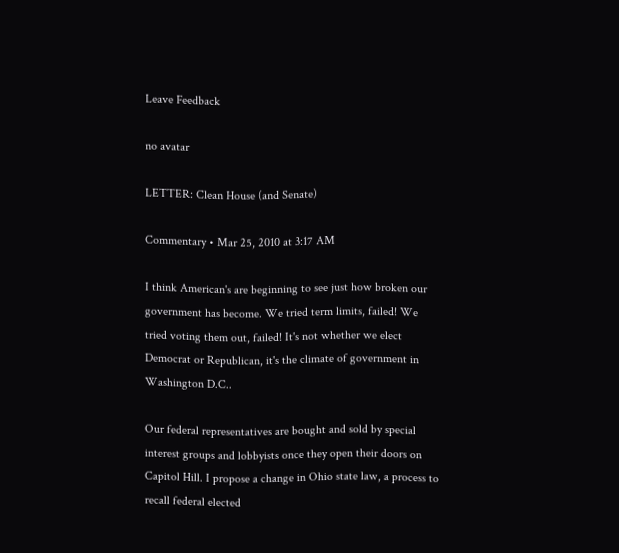Leave Feedback

no avatar

LETTER: Clean House (and Senate)

Commentary • Mar 25, 2010 at 3:17 AM

I think American's are beginning to see just how broken our government has become. We tried term limits, failed! We tried voting them out, failed! It's not whether we elect Democrat or Republican, it's the climate of government in Washington D.C..

Our federal representatives are bought and sold by special interest groups and lobbyists once they open their doors on Capitol Hill. I propose a change in Ohio state law, a process to recall federal elected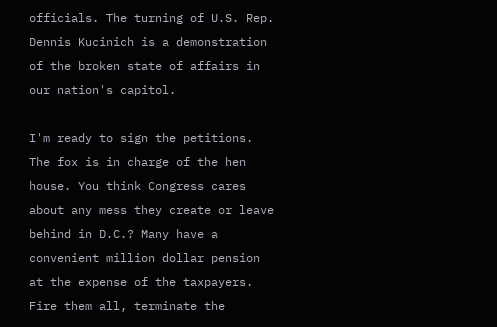officials. The turning of U.S. Rep. Dennis Kucinich is a demonstration of the broken state of affairs in our nation's capitol.

I'm ready to sign the petitions. The fox is in charge of the hen house. You think Congress cares about any mess they create or leave behind in D.C.? Many have a convenient million dollar pension at the expense of the taxpayers. Fire them all, terminate the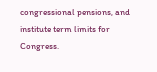congressional pensions, and institute term limits for Congress.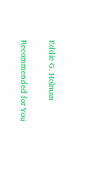Eddie G. Holman


Recommended for You